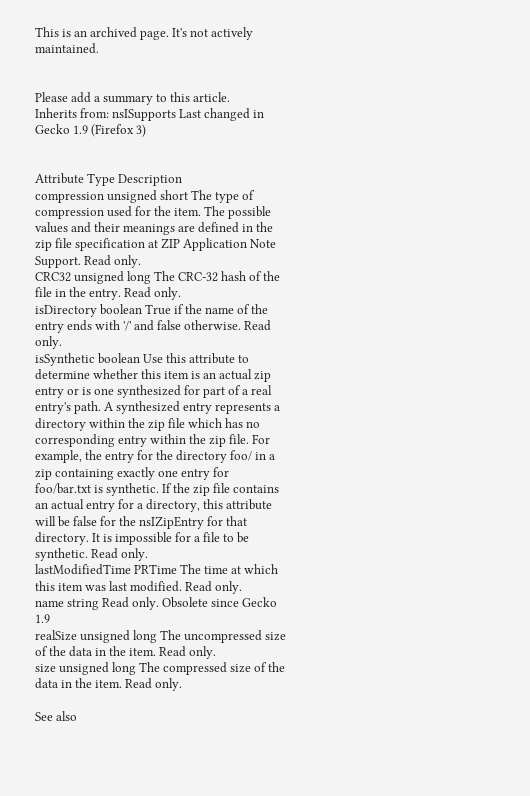This is an archived page. It's not actively maintained.


Please add a summary to this article.
Inherits from: nsISupports Last changed in Gecko 1.9 (Firefox 3)


Attribute Type Description
compression unsigned short The type of compression used for the item. The possible values and their meanings are defined in the zip file specification at ZIP Application Note Support. Read only.
CRC32 unsigned long The CRC-32 hash of the file in the entry. Read only.
isDirectory boolean True if the name of the entry ends with '/' and false otherwise. Read only.
isSynthetic boolean Use this attribute to determine whether this item is an actual zip entry or is one synthesized for part of a real entry's path. A synthesized entry represents a directory within the zip file which has no corresponding entry within the zip file. For example, the entry for the directory foo/ in a zip containing exactly one entry for foo/bar.txt is synthetic. If the zip file contains an actual entry for a directory, this attribute will be false for the nsIZipEntry for that directory. It is impossible for a file to be synthetic. Read only.
lastModifiedTime PRTime The time at which this item was last modified. Read only.
name string Read only. Obsolete since Gecko 1.9
realSize unsigned long The uncompressed size of the data in the item. Read only.
size unsigned long The compressed size of the data in the item. Read only.

See also